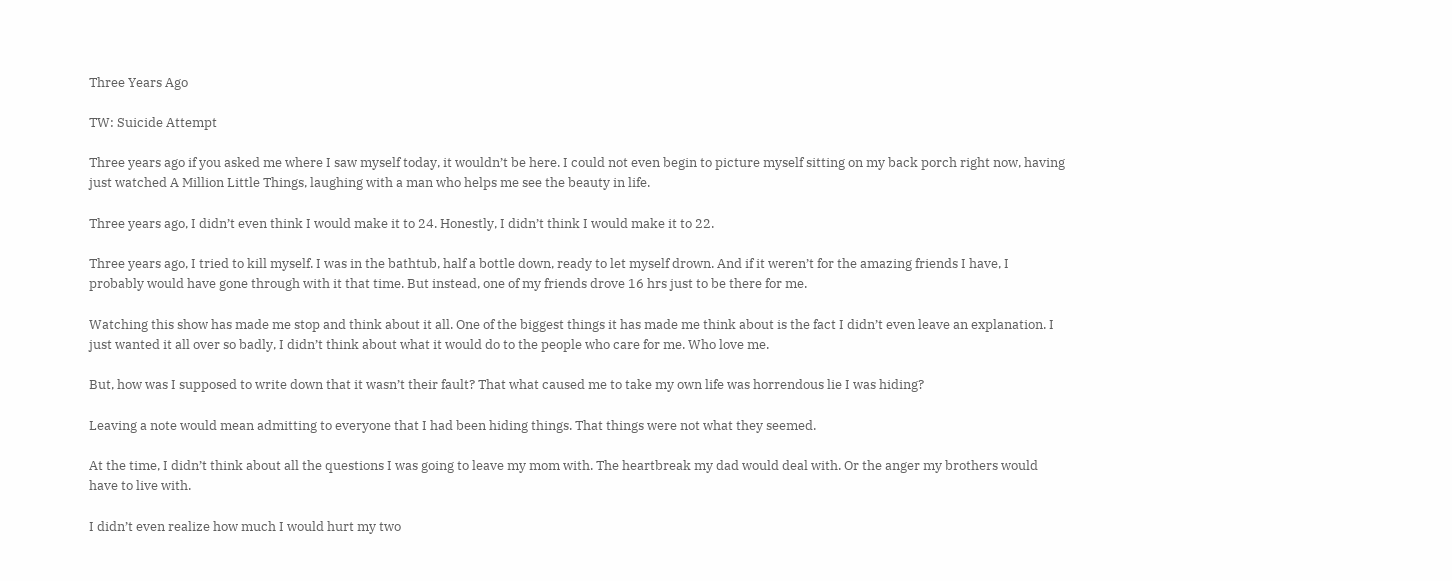Three Years Ago

TW: Suicide Attempt

Three years ago if you asked me where I saw myself today, it wouldn’t be here. I could not even begin to picture myself sitting on my back porch right now, having just watched A Million Little Things, laughing with a man who helps me see the beauty in life.

Three years ago, I didn’t even think I would make it to 24. Honestly, I didn’t think I would make it to 22.

Three years ago, I tried to kill myself. I was in the bathtub, half a bottle down, ready to let myself drown. And if it weren’t for the amazing friends I have, I probably would have gone through with it that time. But instead, one of my friends drove 16 hrs just to be there for me.

Watching this show has made me stop and think about it all. One of the biggest things it has made me think about is the fact I didn’t even leave an explanation. I just wanted it all over so badly, I didn’t think about what it would do to the people who care for me. Who love me.

But, how was I supposed to write down that it wasn’t their fault? That what caused me to take my own life was horrendous lie I was hiding?

Leaving a note would mean admitting to everyone that I had been hiding things. That things were not what they seemed.

At the time, I didn’t think about all the questions I was going to leave my mom with. The heartbreak my dad would deal with. Or the anger my brothers would have to live with.

I didn’t even realize how much I would hurt my two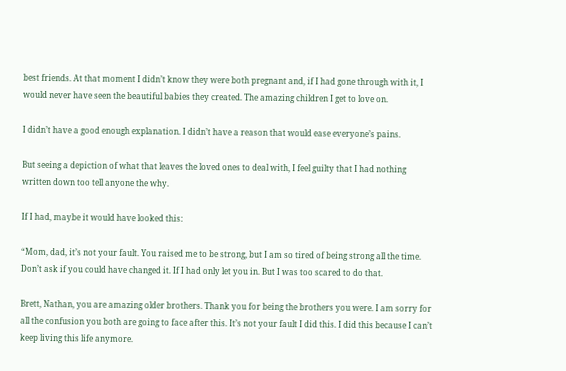best friends. At that moment I didn’t know they were both pregnant and, if I had gone through with it, I would never have seen the beautiful babies they created. The amazing children I get to love on.

I didn’t have a good enough explanation. I didn’t have a reason that would ease everyone’s pains.

But seeing a depiction of what that leaves the loved ones to deal with, I feel guilty that I had nothing written down too tell anyone the why.

If I had, maybe it would have looked this:

“Mom, dad, it’s not your fault. You raised me to be strong, but I am so tired of being strong all the time. Don’t ask if you could have changed it. If I had only let you in. But I was too scared to do that.

Brett, Nathan, you are amazing older brothers. Thank you for being the brothers you were. I am sorry for all the confusion you both are going to face after this. It’s not your fault I did this. I did this because I can’t keep living this life anymore.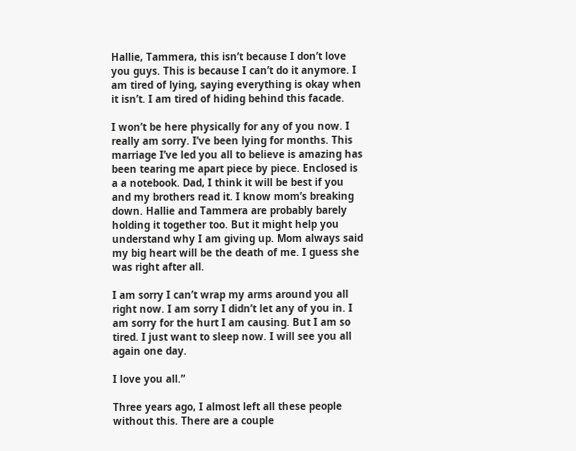Hallie, Tammera, this isn’t because I don’t love you guys. This is because I can’t do it anymore. I am tired of lying, saying everything is okay when it isn’t. I am tired of hiding behind this facade.

I won’t be here physically for any of you now. I really am sorry. I’ve been lying for months. This marriage I’ve led you all to believe is amazing has been tearing me apart piece by piece. Enclosed is a a notebook. Dad, I think it will be best if you and my brothers read it. I know mom’s breaking down. Hallie and Tammera are probably barely holding it together too. But it might help you understand why I am giving up. Mom always said my big heart will be the death of me. I guess she was right after all.

I am sorry I can’t wrap my arms around you all right now. I am sorry I didn’t let any of you in. I am sorry for the hurt I am causing. But I am so tired. I just want to sleep now. I will see you all again one day.

I love you all.”

Three years ago, I almost left all these people without this. There are a couple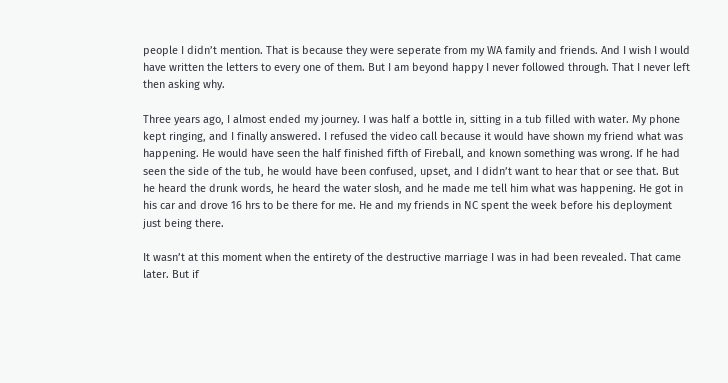people I didn’t mention. That is because they were seperate from my WA family and friends. And I wish I would have written the letters to every one of them. But I am beyond happy I never followed through. That I never left then asking why.

Three years ago, I almost ended my journey. I was half a bottle in, sitting in a tub filled with water. My phone kept ringing, and I finally answered. I refused the video call because it would have shown my friend what was happening. He would have seen the half finished fifth of Fireball, and known something was wrong. If he had seen the side of the tub, he would have been confused, upset, and I didn’t want to hear that or see that. But he heard the drunk words, he heard the water slosh, and he made me tell him what was happening. He got in his car and drove 16 hrs to be there for me. He and my friends in NC spent the week before his deployment just being there.

It wasn’t at this moment when the entirety of the destructive marriage I was in had been revealed. That came later. But if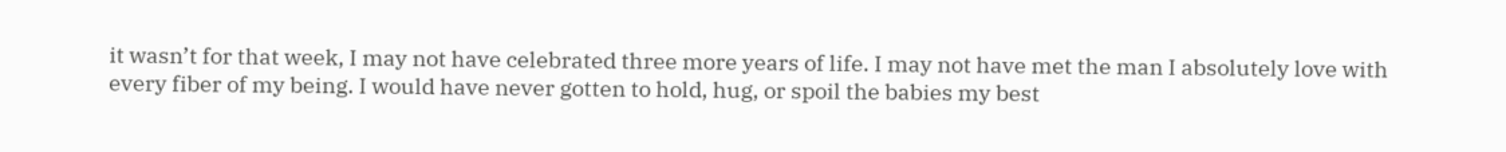it wasn’t for that week, I may not have celebrated three more years of life. I may not have met the man I absolutely love with every fiber of my being. I would have never gotten to hold, hug, or spoil the babies my best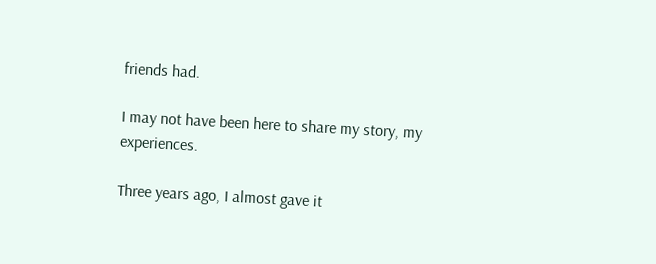friends had.

I may not have been here to share my story, my experiences.

Three years ago, I almost gave it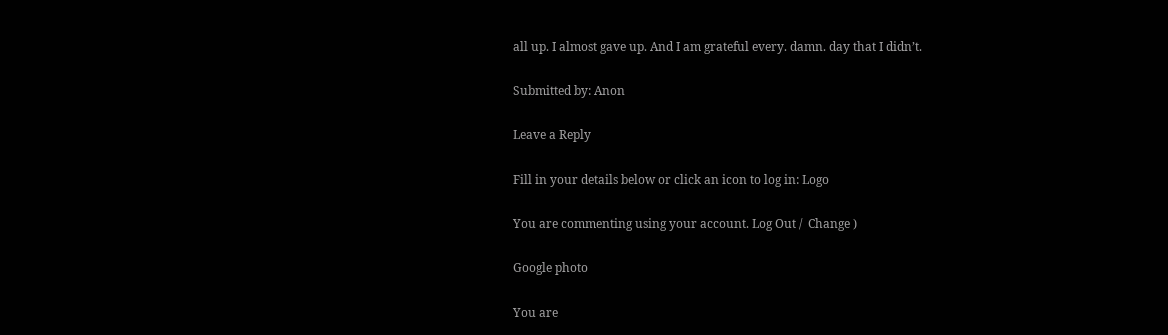all up. I almost gave up. And I am grateful every. damn. day that I didn’t.

Submitted by: Anon

Leave a Reply

Fill in your details below or click an icon to log in: Logo

You are commenting using your account. Log Out /  Change )

Google photo

You are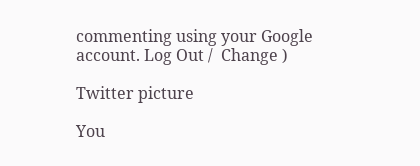commenting using your Google account. Log Out /  Change )

Twitter picture

You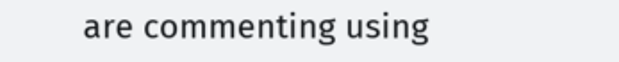are commenting using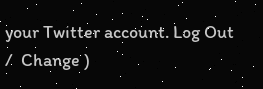your Twitter account. Log Out /  Change )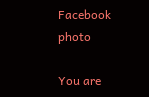Facebook photo

You are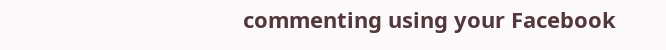commenting using your Facebook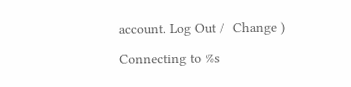account. Log Out /  Change )

Connecting to %s